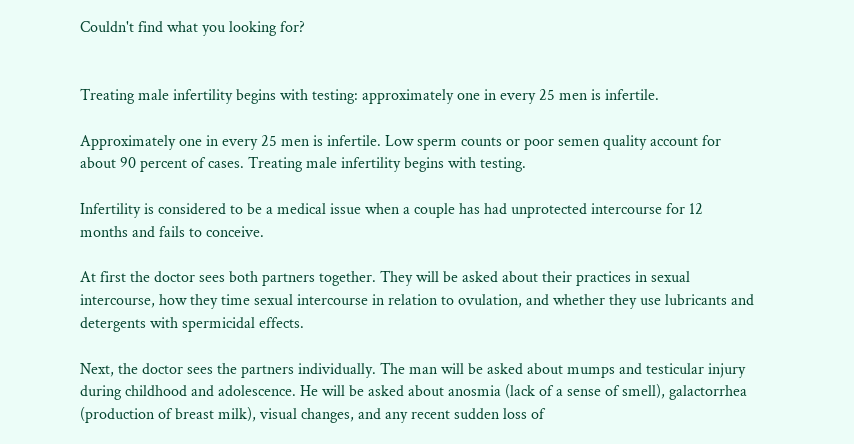Couldn't find what you looking for?


Treating male infertility begins with testing: approximately one in every 25 men is infertile.

Approximately one in every 25 men is infertile. Low sperm counts or poor semen quality account for about 90 percent of cases. Treating male infertility begins with testing.

Infertility is considered to be a medical issue when a couple has had unprotected intercourse for 12 months and fails to conceive.

At first the doctor sees both partners together. They will be asked about their practices in sexual intercourse, how they time sexual intercourse in relation to ovulation, and whether they use lubricants and detergents with spermicidal effects.

Next, the doctor sees the partners individually. The man will be asked about mumps and testicular injury during childhood and adolescence. He will be asked about anosmia (lack of a sense of smell), galactorrhea (production of breast milk), visual changes, and any recent sudden loss of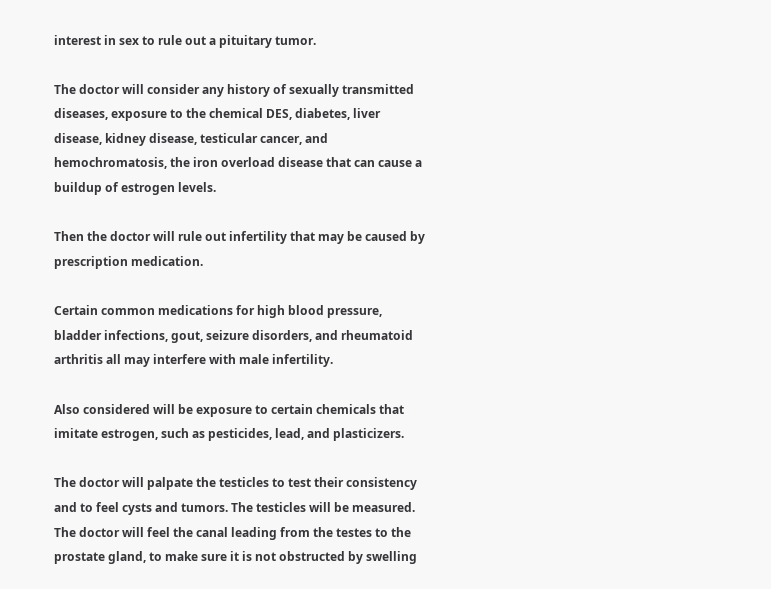interest in sex to rule out a pituitary tumor.

The doctor will consider any history of sexually transmitted diseases, exposure to the chemical DES, diabetes, liver disease, kidney disease, testicular cancer, and hemochromatosis, the iron overload disease that can cause a buildup of estrogen levels.

Then the doctor will rule out infertility that may be caused by prescription medication.

Certain common medications for high blood pressure, bladder infections, gout, seizure disorders, and rheumatoid arthritis all may interfere with male infertility.

Also considered will be exposure to certain chemicals that imitate estrogen, such as pesticides, lead, and plasticizers.

The doctor will palpate the testicles to test their consistency and to feel cysts and tumors. The testicles will be measured. The doctor will feel the canal leading from the testes to the prostate gland, to make sure it is not obstructed by swelling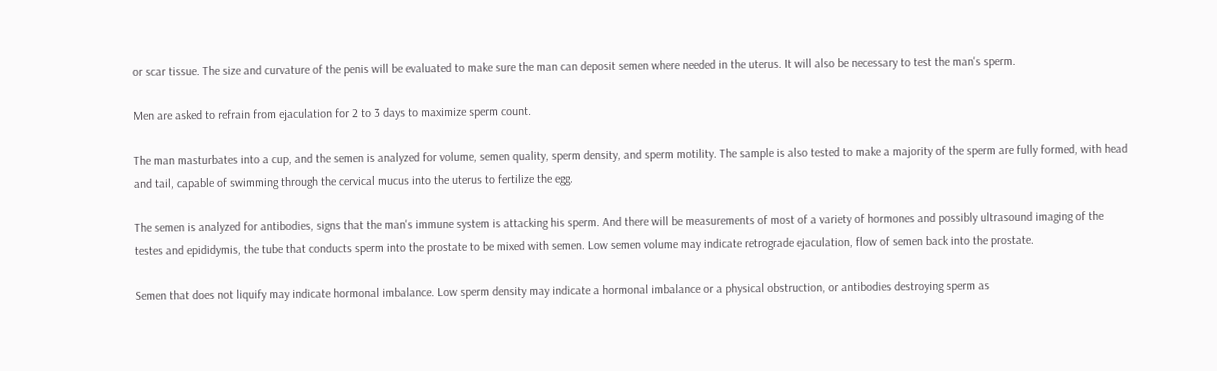or scar tissue. The size and curvature of the penis will be evaluated to make sure the man can deposit semen where needed in the uterus. It will also be necessary to test the man's sperm.

Men are asked to refrain from ejaculation for 2 to 3 days to maximize sperm count.

The man masturbates into a cup, and the semen is analyzed for volume, semen quality, sperm density, and sperm motility. The sample is also tested to make a majority of the sperm are fully formed, with head and tail, capable of swimming through the cervical mucus into the uterus to fertilize the egg.

The semen is analyzed for antibodies, signs that the man's immune system is attacking his sperm. And there will be measurements of most of a variety of hormones and possibly ultrasound imaging of the testes and epididymis, the tube that conducts sperm into the prostate to be mixed with semen. Low semen volume may indicate retrograde ejaculation, flow of semen back into the prostate.

Semen that does not liquify may indicate hormonal imbalance. Low sperm density may indicate a hormonal imbalance or a physical obstruction, or antibodies destroying sperm as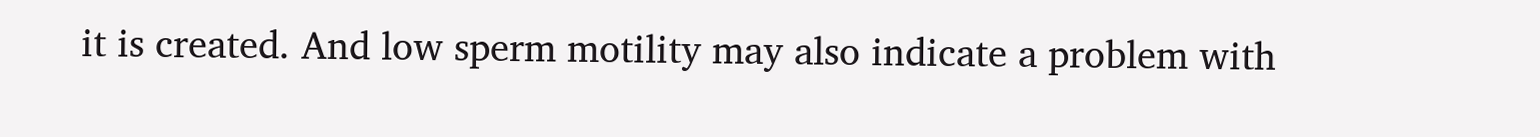it is created. And low sperm motility may also indicate a problem with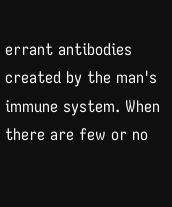errant antibodies created by the man's immune system. When there are few or no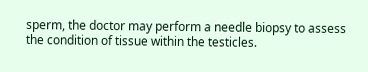sperm, the doctor may perform a needle biopsy to assess the condition of tissue within the testicles.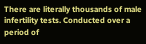There are literally thousands of male infertility tests. Conducted over a period of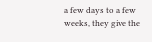a few days to a few weeks, they give the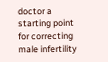doctor a starting point for correcting male infertility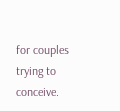for couples trying to conceive.